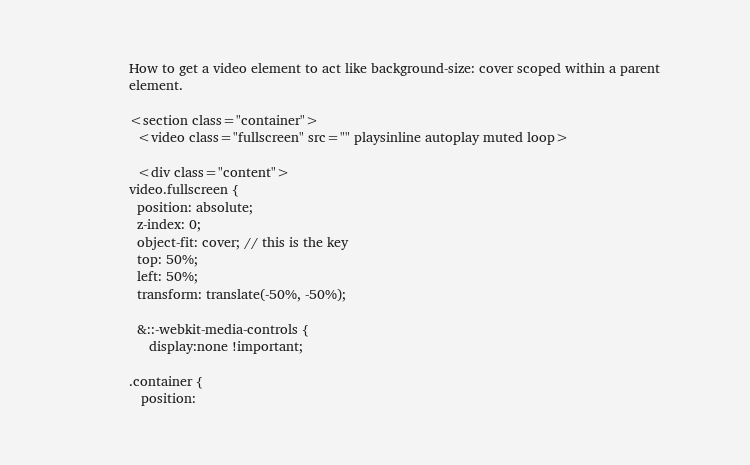How to get a video element to act like background-size: cover scoped within a parent element.

<section class="container">
  <video class="fullscreen" src="" playsinline autoplay muted loop>

  <div class="content">
video.fullscreen {
  position: absolute;
  z-index: 0;
  object-fit: cover; // this is the key
  top: 50%;
  left: 50%;
  transform: translate(-50%, -50%);

  &::-webkit-media-controls {
     display:none !important;

.container {
   position: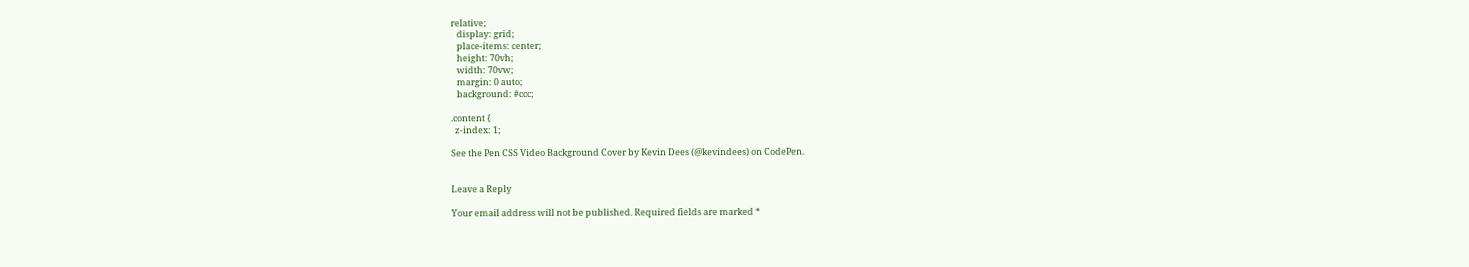relative;
   display: grid;
   place-items: center;
   height: 70vh;
   width: 70vw;
   margin: 0 auto;
   background: #ccc;

.content {
  z-index: 1;

See the Pen CSS Video Background Cover by Kevin Dees (@kevindees) on CodePen.


Leave a Reply

Your email address will not be published. Required fields are marked *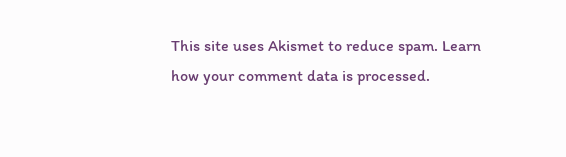This site uses Akismet to reduce spam. Learn how your comment data is processed.